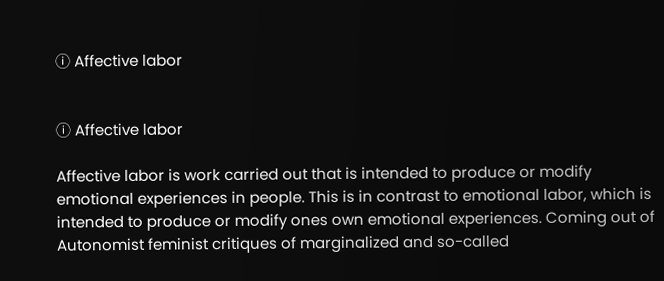ⓘ Affective labor


ⓘ Affective labor

Affective labor is work carried out that is intended to produce or modify emotional experiences in people. This is in contrast to emotional labor, which is intended to produce or modify ones own emotional experiences. Coming out of Autonomist feminist critiques of marginalized and so-called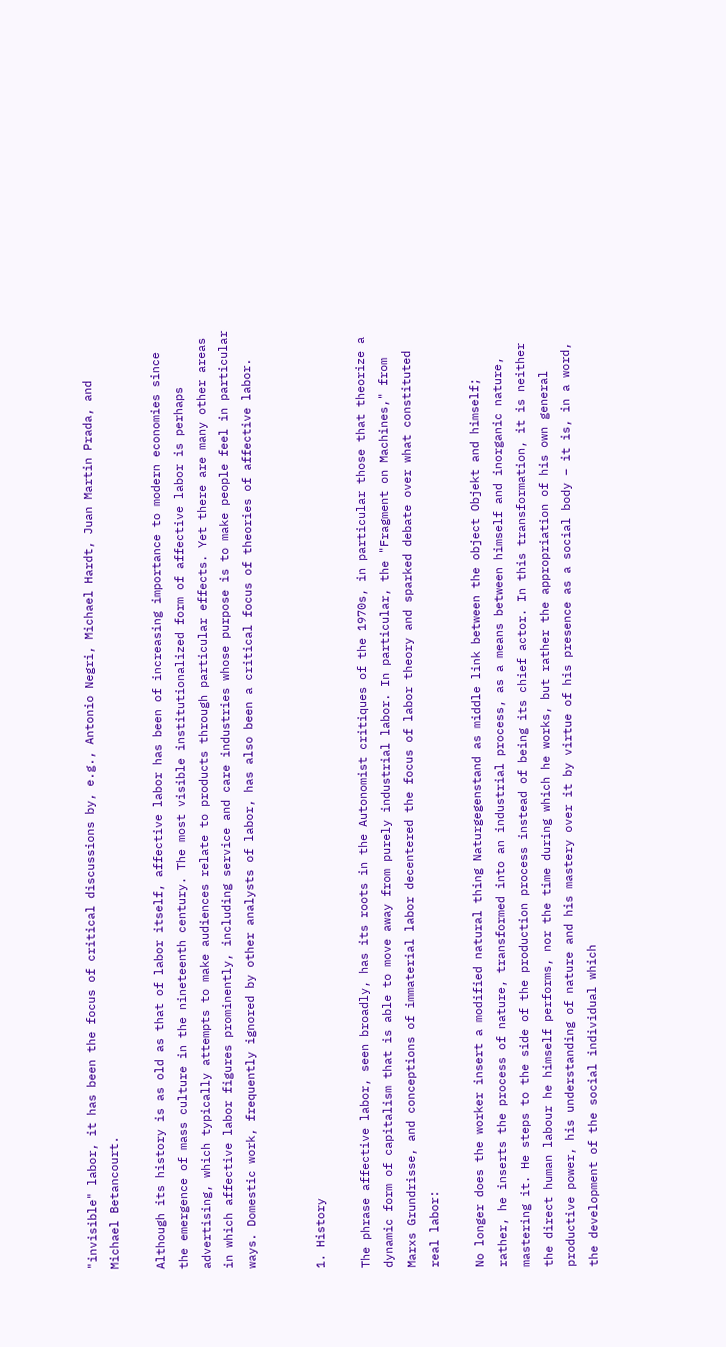"invisible" labor, it has been the focus of critical discussions by, e.g., Antonio Negri, Michael Hardt, Juan Martin Prada, and Michael Betancourt.

Although its history is as old as that of labor itself, affective labor has been of increasing importance to modern economies since the emergence of mass culture in the nineteenth century. The most visible institutionalized form of affective labor is perhaps advertising, which typically attempts to make audiences relate to products through particular effects. Yet there are many other areas in which affective labor figures prominently, including service and care industries whose purpose is to make people feel in particular ways. Domestic work, frequently ignored by other analysts of labor, has also been a critical focus of theories of affective labor.


1. History

The phrase affective labor, seen broadly, has its roots in the Autonomist critiques of the 1970s, in particular those that theorize a dynamic form of capitalism that is able to move away from purely industrial labor. In particular, the "Fragment on Machines," from Marxs Grundrisse, and conceptions of immaterial labor decentered the focus of labor theory and sparked debate over what constituted real labor:

No longer does the worker insert a modified natural thing Naturgegenstand as middle link between the object Objekt and himself; rather, he inserts the process of nature, transformed into an industrial process, as a means between himself and inorganic nature, mastering it. He steps to the side of the production process instead of being its chief actor. In this transformation, it is neither the direct human labour he himself performs, nor the time during which he works, but rather the appropriation of his own general productive power, his understanding of nature and his mastery over it by virtue of his presence as a social body – it is, in a word, the development of the social individual which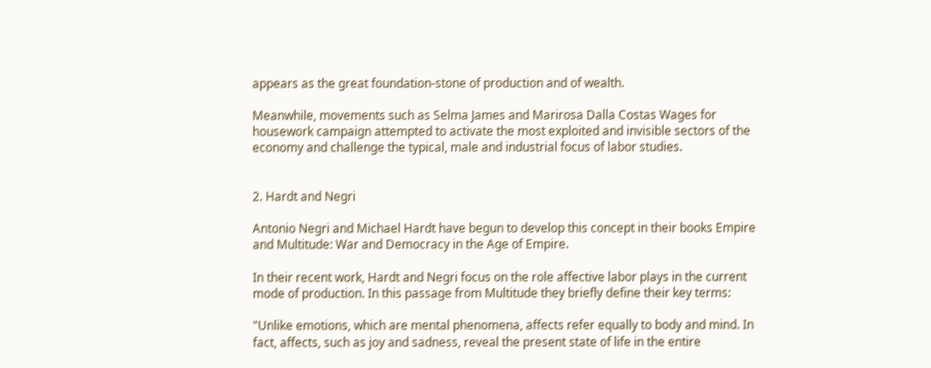appears as the great foundation-stone of production and of wealth.

Meanwhile, movements such as Selma James and Marirosa Dalla Costas Wages for housework campaign attempted to activate the most exploited and invisible sectors of the economy and challenge the typical, male and industrial focus of labor studies.


2. Hardt and Negri

Antonio Negri and Michael Hardt have begun to develop this concept in their books Empire and Multitude: War and Democracy in the Age of Empire.

In their recent work, Hardt and Negri focus on the role affective labor plays in the current mode of production. In this passage from Multitude they briefly define their key terms:

"Unlike emotions, which are mental phenomena, affects refer equally to body and mind. In fact, affects, such as joy and sadness, reveal the present state of life in the entire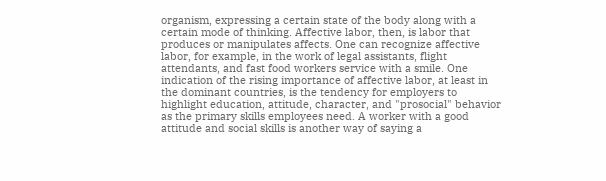organism, expressing a certain state of the body along with a certain mode of thinking. Affective labor, then, is labor that produces or manipulates affects. One can recognize affective labor, for example, in the work of legal assistants, flight attendants, and fast food workers service with a smile. One indication of the rising importance of affective labor, at least in the dominant countries, is the tendency for employers to highlight education, attitude, character, and "prosocial" behavior as the primary skills employees need. A worker with a good attitude and social skills is another way of saying a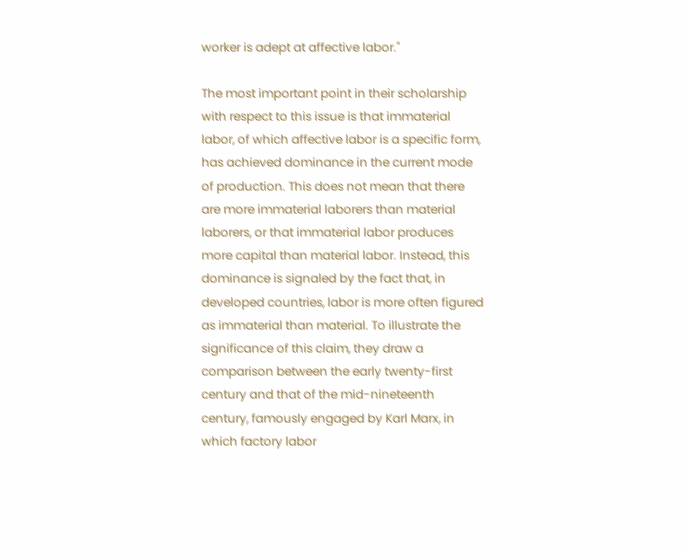worker is adept at affective labor."

The most important point in their scholarship with respect to this issue is that immaterial labor, of which affective labor is a specific form, has achieved dominance in the current mode of production. This does not mean that there are more immaterial laborers than material laborers, or that immaterial labor produces more capital than material labor. Instead, this dominance is signaled by the fact that, in developed countries, labor is more often figured as immaterial than material. To illustrate the significance of this claim, they draw a comparison between the early twenty-first century and that of the mid-nineteenth century, famously engaged by Karl Marx, in which factory labor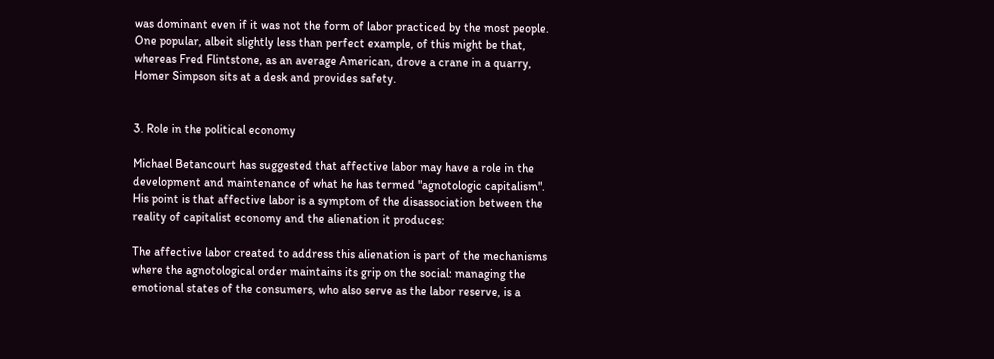was dominant even if it was not the form of labor practiced by the most people. One popular, albeit slightly less than perfect example, of this might be that, whereas Fred Flintstone, as an average American, drove a crane in a quarry, Homer Simpson sits at a desk and provides safety.


3. Role in the political economy

Michael Betancourt has suggested that affective labor may have a role in the development and maintenance of what he has termed "agnotologic capitalism". His point is that affective labor is a symptom of the disassociation between the reality of capitalist economy and the alienation it produces:

The affective labor created to address this alienation is part of the mechanisms where the agnotological order maintains its grip on the social: managing the emotional states of the consumers, who also serve as the labor reserve, is a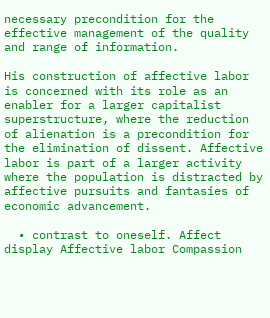necessary precondition for the effective management of the quality and range of information.

His construction of affective labor is concerned with its role as an enabler for a larger capitalist superstructure, where the reduction of alienation is a precondition for the elimination of dissent. Affective labor is part of a larger activity where the population is distracted by affective pursuits and fantasies of economic advancement.

  • contrast to oneself. Affect display Affective labor Compassion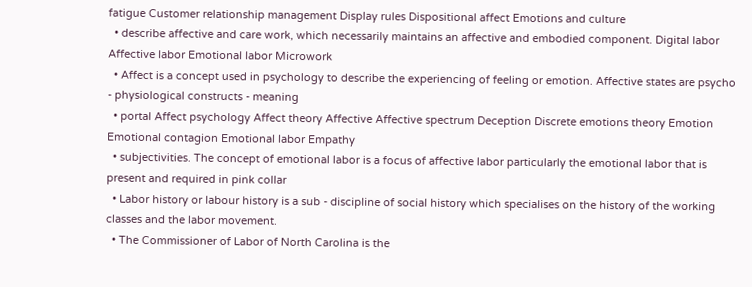fatigue Customer relationship management Display rules Dispositional affect Emotions and culture
  • describe affective and care work, which necessarily maintains an affective and embodied component. Digital labor Affective labor Emotional labor Microwork
  • Affect is a concept used in psychology to describe the experiencing of feeling or emotion. Affective states are psycho - physiological constructs - meaning
  • portal Affect psychology Affect theory Affective Affective spectrum Deception Discrete emotions theory Emotion Emotional contagion Emotional labor Empathy
  • subjectivities. The concept of emotional labor is a focus of affective labor particularly the emotional labor that is present and required in pink collar
  • Labor history or labour history is a sub - discipline of social history which specialises on the history of the working classes and the labor movement.
  • The Commissioner of Labor of North Carolina is the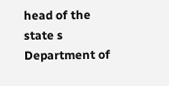head of the state s Department of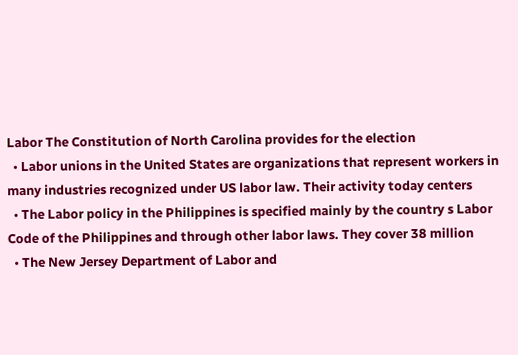Labor The Constitution of North Carolina provides for the election
  • Labor unions in the United States are organizations that represent workers in many industries recognized under US labor law. Their activity today centers
  • The Labor policy in the Philippines is specified mainly by the country s Labor Code of the Philippines and through other labor laws. They cover 38 million
  • The New Jersey Department of Labor and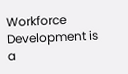Workforce Development is a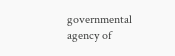governmental agency of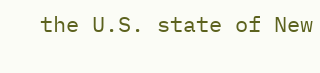the U.S. state of New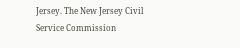Jersey. The New Jersey Civil Service Commission